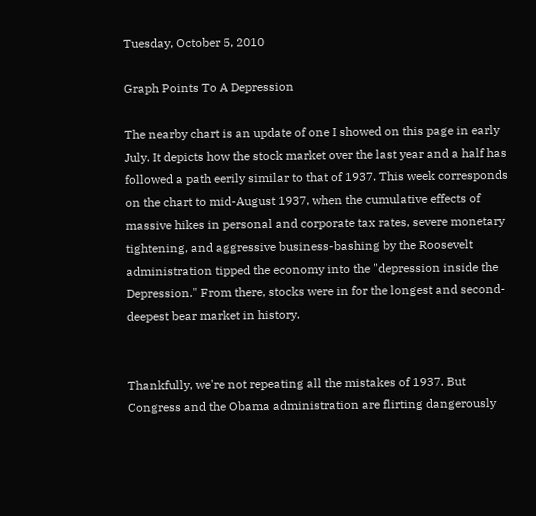Tuesday, October 5, 2010

Graph Points To A Depression

The nearby chart is an update of one I showed on this page in early July. It depicts how the stock market over the last year and a half has followed a path eerily similar to that of 1937. This week corresponds on the chart to mid-August 1937, when the cumulative effects of massive hikes in personal and corporate tax rates, severe monetary tightening, and aggressive business-bashing by the Roosevelt administration tipped the economy into the "depression inside the Depression." From there, stocks were in for the longest and second-deepest bear market in history.


Thankfully, we're not repeating all the mistakes of 1937. But Congress and the Obama administration are flirting dangerously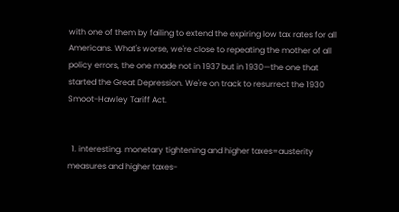with one of them by failing to extend the expiring low tax rates for all Americans. What's worse, we're close to repeating the mother of all policy errors, the one made not in 1937 but in 1930—the one that started the Great Depression. We're on track to resurrect the 1930 Smoot-Hawley Tariff Act.


  1. interesting. monetary tightening and higher taxes=austerity measures and higher taxes-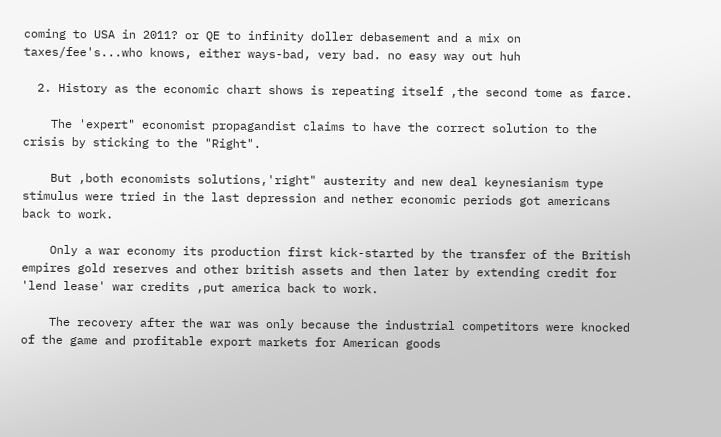coming to USA in 2011? or QE to infinity doller debasement and a mix on taxes/fee's...who knows, either ways-bad, very bad. no easy way out huh

  2. History as the economic chart shows is repeating itself ,the second tome as farce.

    The 'expert" economist propagandist claims to have the correct solution to the crisis by sticking to the "Right".

    But ,both economists solutions,'right" austerity and new deal keynesianism type stimulus were tried in the last depression and nether economic periods got americans back to work.

    Only a war economy its production first kick-started by the transfer of the British empires gold reserves and other british assets and then later by extending credit for 'lend lease' war credits ,put america back to work.

    The recovery after the war was only because the industrial competitors were knocked of the game and profitable export markets for American goods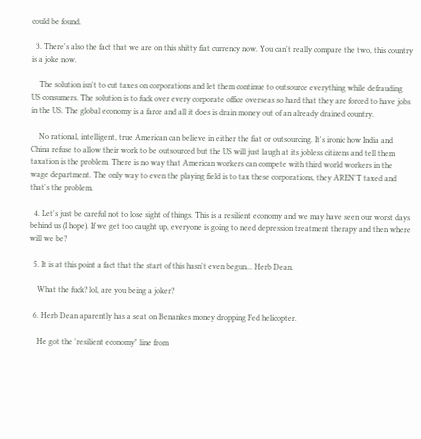could be found.

  3. There's also the fact that we are on this shitty fiat currency now. You can't really compare the two, this country is a joke now.

    The solution isn't to cut taxes on corporations and let them continue to outsource everything while defrauding US consumers. The solution is to fuck over every corporate office overseas so hard that they are forced to have jobs in the US. The global economy is a farce and all it does is drain money out of an already drained country.

    No rational, intelligent, true American can believe in either the fiat or outsourcing. It's ironic how India and China refuse to allow their work to be outsourced but the US will just laugh at its jobless citizens and tell them taxation is the problem. There is no way that American workers can compete with third world workers in the wage department. The only way to even the playing field is to tax these corporations, they AREN'T taxed and that's the problem.

  4. Let's just be careful not to lose sight of things. This is a resilient economy and we may have seen our worst days behind us (I hope). If we get too caught up, everyone is going to need depression treatment therapy and then where will we be?

  5. It is at this point a fact that the start of this hasn't even begun... Herb Dean.

    What the fuck? lol, are you being a joker?

  6. Herb Dean aparently has a seat on Benankes money dropping Fed helicopter.

    He got the 'resilient economy" line from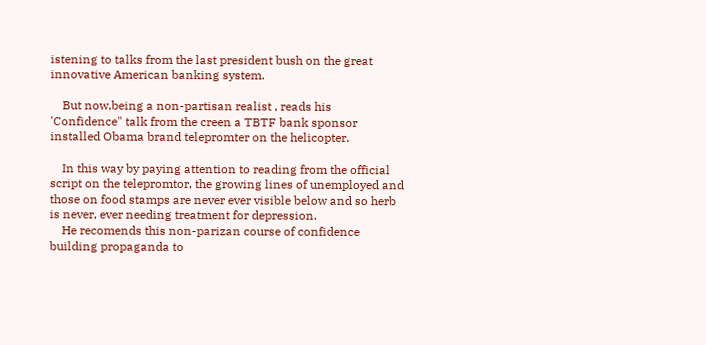istening to talks from the last president bush on the great innovative American banking system.

    But now,being a non-partisan realist , reads his 'Confidence" talk from the creen a TBTF bank sponsor installed Obama brand telepromter on the helicopter.

    In this way by paying attention to reading from the official script on the telepromtor, the growing lines of unemployed and those on food stamps are never ever visible below and so herb is never, ever needing treatment for depression.
    He recomends this non-parizan course of confidence building propaganda to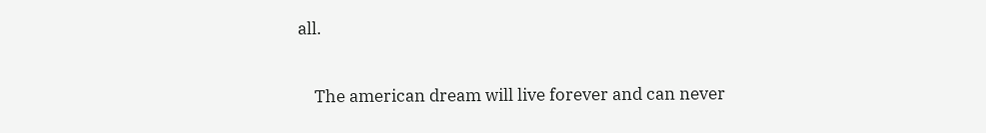all.

    The american dream will live forever and can never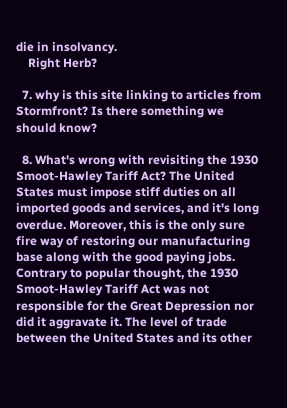die in insolvancy.
    Right Herb?

  7. why is this site linking to articles from Stormfront? Is there something we should know?

  8. What's wrong with revisiting the 1930 Smoot-Hawley Tariff Act? The United States must impose stiff duties on all imported goods and services, and it's long overdue. Moreover, this is the only sure fire way of restoring our manufacturing base along with the good paying jobs. Contrary to popular thought, the 1930 Smoot-Hawley Tariff Act was not responsible for the Great Depression nor did it aggravate it. The level of trade between the United States and its other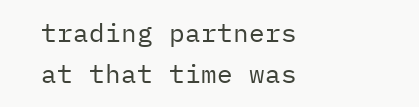trading partners at that time was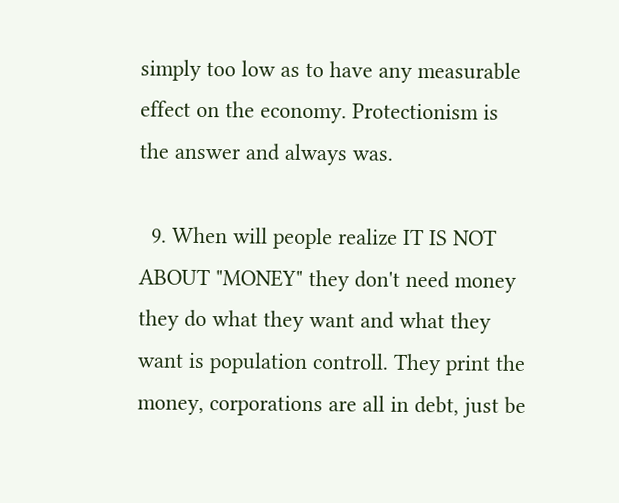simply too low as to have any measurable effect on the economy. Protectionism is the answer and always was.

  9. When will people realize IT IS NOT ABOUT "MONEY" they don't need money they do what they want and what they want is population controll. They print the money, corporations are all in debt, just be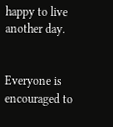happy to live another day.


Everyone is encouraged to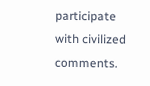participate with civilized comments.